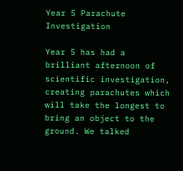Year 5 Parachute Investigation

Year 5 has had a brilliant afternoon of scientific investigation, creating parachutes which will take the longest to bring an object to the ground. We talked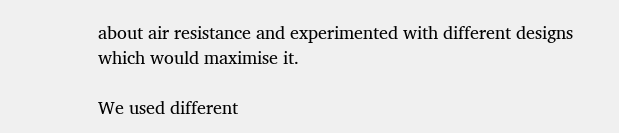about air resistance and experimented with different designs which would maximise it.

We used different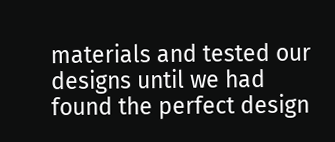materials and tested our designs until we had found the perfect design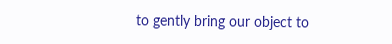to gently bring our object to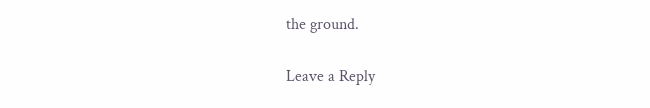the ground.

Leave a Reply